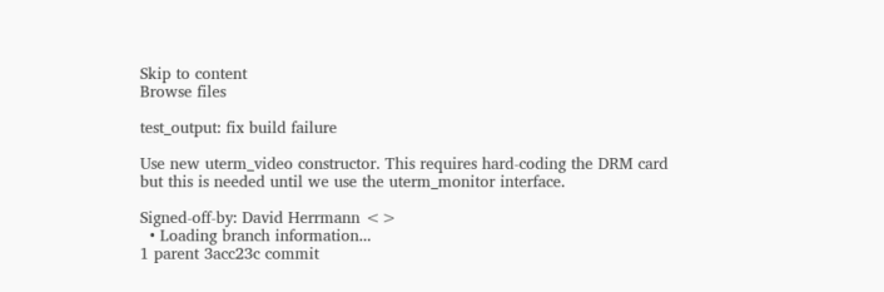Skip to content
Browse files

test_output: fix build failure

Use new uterm_video constructor. This requires hard-coding the DRM card
but this is needed until we use the uterm_monitor interface.

Signed-off-by: David Herrmann <>
  • Loading branch information...
1 parent 3acc23c commit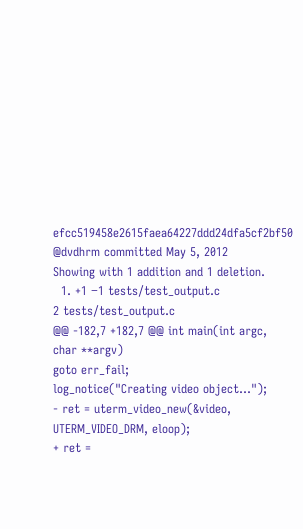efcc519458e2615faea64227ddd24dfa5cf2bf50 @dvdhrm committed May 5, 2012
Showing with 1 addition and 1 deletion.
  1. +1 −1 tests/test_output.c
2 tests/test_output.c
@@ -182,7 +182,7 @@ int main(int argc, char **argv)
goto err_fail;
log_notice("Creating video object...");
- ret = uterm_video_new(&video, UTERM_VIDEO_DRM, eloop);
+ ret =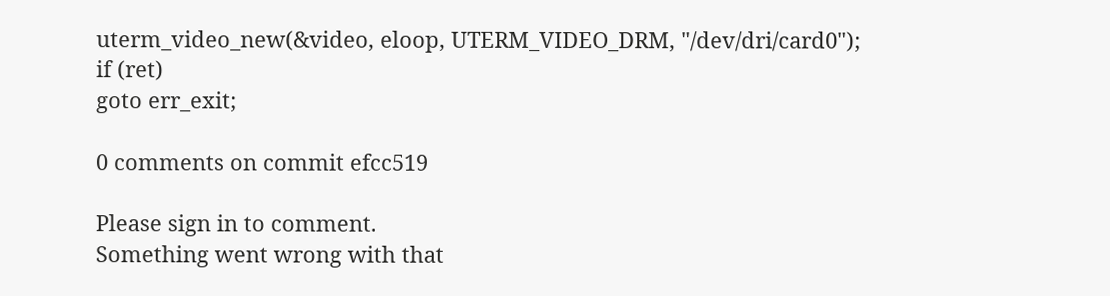uterm_video_new(&video, eloop, UTERM_VIDEO_DRM, "/dev/dri/card0");
if (ret)
goto err_exit;

0 comments on commit efcc519

Please sign in to comment.
Something went wrong with that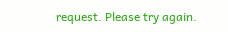request. Please try again.